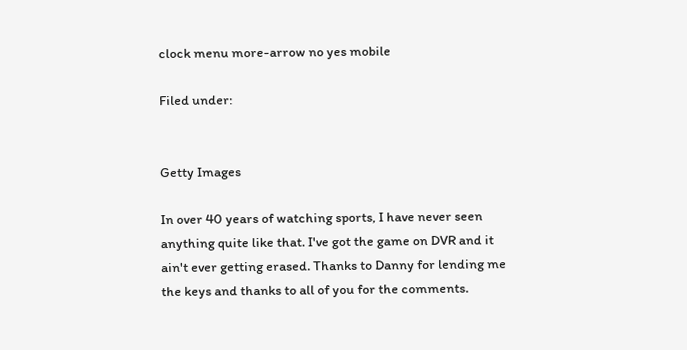clock menu more-arrow no yes mobile

Filed under:


Getty Images

In over 40 years of watching sports, I have never seen anything quite like that. I've got the game on DVR and it ain't ever getting erased. Thanks to Danny for lending me the keys and thanks to all of you for the comments.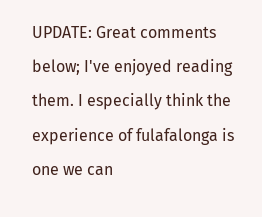UPDATE: Great comments below; I've enjoyed reading them. I especially think the experience of fulafalonga is one we can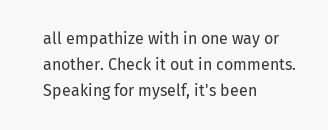all empathize with in one way or another. Check it out in comments. Speaking for myself, it's been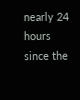nearly 24 hours since the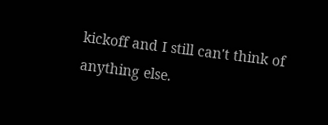kickoff and I still can't think of anything else.